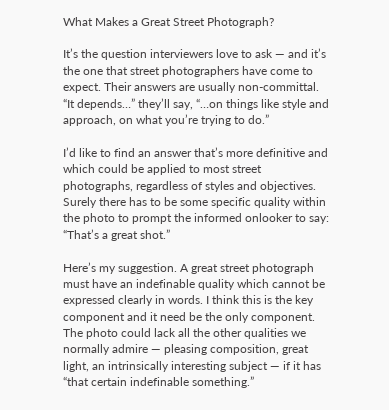What Makes a Great Street Photograph?

It’s the question interviewers love to ask — and it’s the one that street photographers have come to expect. Their answers are usually non-committal. “It depends…” they’ll say, “…on things like style and approach, on what you’re trying to do.”

I’d like to find an answer that’s more definitive and which could be applied to most street photographs, regardless of styles and objectives. Surely there has to be some specific quality within the photo to prompt the informed onlooker to say: “That’s a great shot.”

Here’s my suggestion. A great street photograph must have an indefinable quality which cannot be expressed clearly in words. I think this is the key component and it need be the only component. The photo could lack all the other qualities we normally admire — pleasing composition, great light, an intrinsically interesting subject — if it has “that certain indefinable something.”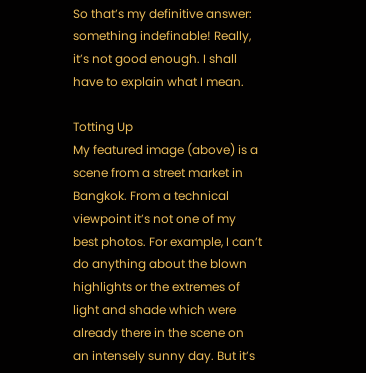So that’s my definitive answer: something indefinable! Really, it’s not good enough. I shall have to explain what I mean.

Totting Up
My featured image (above) is a scene from a street market in Bangkok. From a technical viewpoint it’s not one of my best photos. For example, I can’t do anything about the blown highlights or the extremes of light and shade which were already there in the scene on an intensely sunny day. But it’s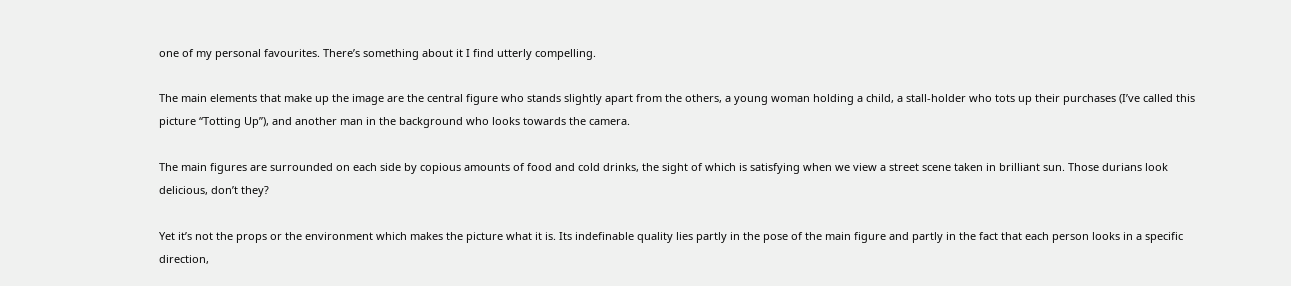one of my personal favourites. There’s something about it I find utterly compelling.

The main elements that make up the image are the central figure who stands slightly apart from the others, a young woman holding a child, a stall-holder who tots up their purchases (I’ve called this picture “Totting Up”), and another man in the background who looks towards the camera.

The main figures are surrounded on each side by copious amounts of food and cold drinks, the sight of which is satisfying when we view a street scene taken in brilliant sun. Those durians look delicious, don’t they?

Yet it’s not the props or the environment which makes the picture what it is. Its indefinable quality lies partly in the pose of the main figure and partly in the fact that each person looks in a specific direction,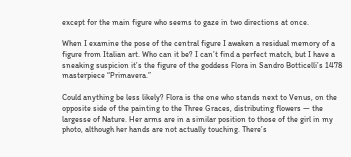except for the main figure who seems to gaze in two directions at once.

When I examine the pose of the central figure I awaken a residual memory of a figure from Italian art. Who can it be? I can’t find a perfect match, but I have a sneaking suspicion it’s the figure of the goddess Flora in Sandro Botticelli’s 1478 masterpiece “Primavera.”

Could anything be less likely? Flora is the one who stands next to Venus, on the opposite side of the painting to the Three Graces, distributing flowers — the largesse of Nature. Her arms are in a similar position to those of the girl in my photo, although her hands are not actually touching. There’s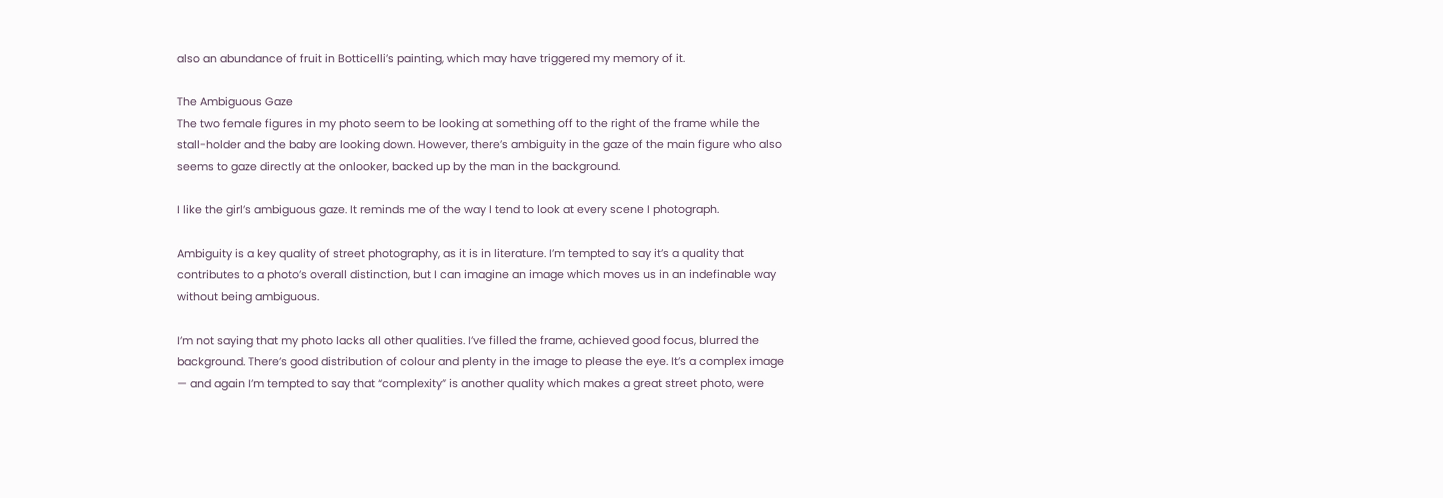also an abundance of fruit in Botticelli’s painting, which may have triggered my memory of it.

The Ambiguous Gaze
The two female figures in my photo seem to be looking at something off to the right of the frame while the stall-holder and the baby are looking down. However, there’s ambiguity in the gaze of the main figure who also seems to gaze directly at the onlooker, backed up by the man in the background.

I like the girl’s ambiguous gaze. It reminds me of the way I tend to look at every scene I photograph.

Ambiguity is a key quality of street photography, as it is in literature. I’m tempted to say it’s a quality that contributes to a photo’s overall distinction, but I can imagine an image which moves us in an indefinable way without being ambiguous.

I’m not saying that my photo lacks all other qualities. I’ve filled the frame, achieved good focus, blurred the background. There’s good distribution of colour and plenty in the image to please the eye. It’s a complex image — and again I’m tempted to say that “complexity” is another quality which makes a great street photo, were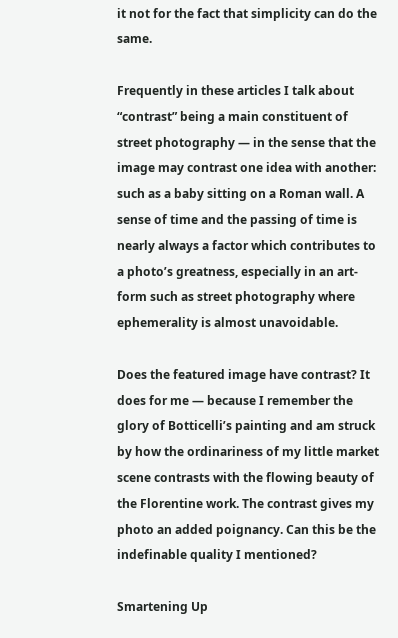it not for the fact that simplicity can do the same.

Frequently in these articles I talk about “contrast” being a main constituent of street photography — in the sense that the image may contrast one idea with another: such as a baby sitting on a Roman wall. A sense of time and the passing of time is nearly always a factor which contributes to a photo’s greatness, especially in an art-form such as street photography where ephemerality is almost unavoidable.

Does the featured image have contrast? It does for me — because I remember the glory of Botticelli’s painting and am struck by how the ordinariness of my little market scene contrasts with the flowing beauty of the Florentine work. The contrast gives my photo an added poignancy. Can this be the indefinable quality I mentioned?

Smartening Up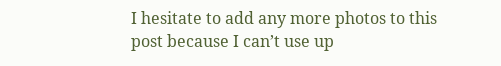I hesitate to add any more photos to this post because I can’t use up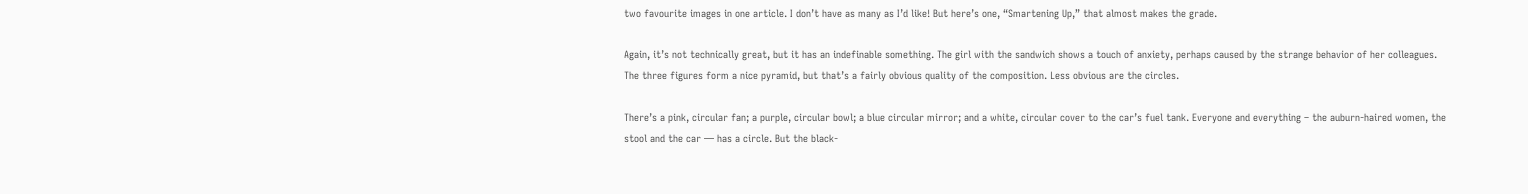two favourite images in one article. I don’t have as many as I’d like! But here’s one, “Smartening Up,” that almost makes the grade.

Again, it’s not technically great, but it has an indefinable something. The girl with the sandwich shows a touch of anxiety, perhaps caused by the strange behavior of her colleagues. The three figures form a nice pyramid, but that’s a fairly obvious quality of the composition. Less obvious are the circles.

There’s a pink, circular fan; a purple, circular bowl; a blue circular mirror; and a white, circular cover to the car’s fuel tank. Everyone and everything – the auburn-haired women, the stool and the car — has a circle. But the black-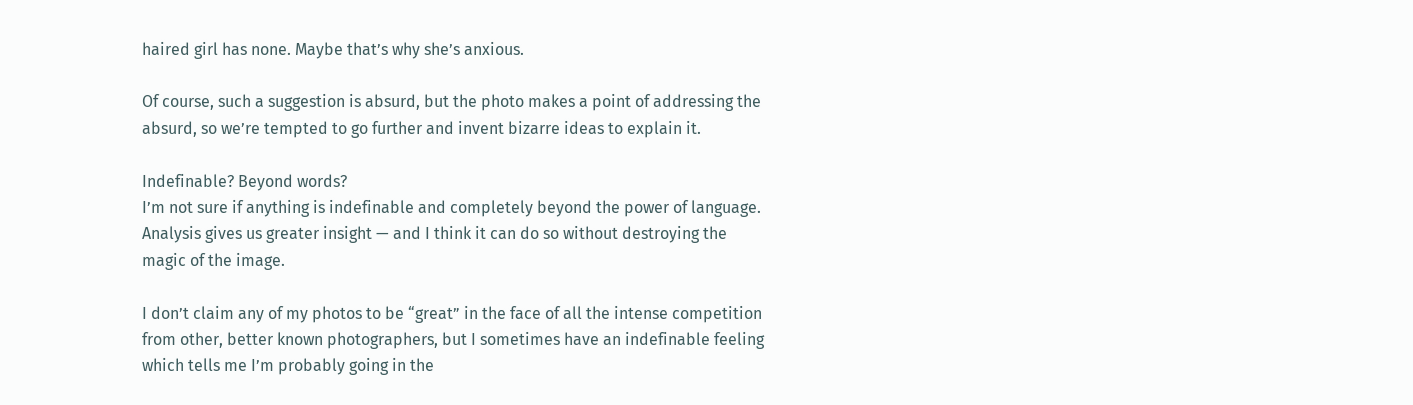haired girl has none. Maybe that’s why she’s anxious.

Of course, such a suggestion is absurd, but the photo makes a point of addressing the absurd, so we’re tempted to go further and invent bizarre ideas to explain it.

Indefinable? Beyond words?
I’m not sure if anything is indefinable and completely beyond the power of language. Analysis gives us greater insight — and I think it can do so without destroying the magic of the image.

I don’t claim any of my photos to be “great” in the face of all the intense competition from other, better known photographers, but I sometimes have an indefinable feeling which tells me I’m probably going in the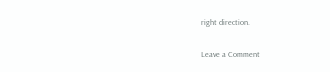right direction.

Leave a Comment